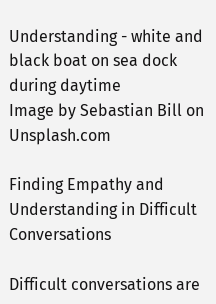Understanding - white and black boat on sea dock during daytime
Image by Sebastian Bill on Unsplash.com

Finding Empathy and Understanding in Difficult Conversations

Difficult conversations are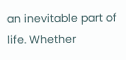an inevitable part of life. Whether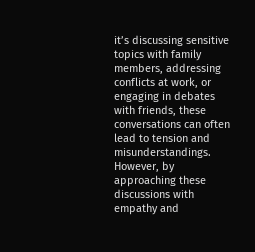it’s discussing sensitive topics with family members, addressing conflicts at work, or engaging in debates with friends, these conversations can often lead to tension and misunderstandings. However, by approaching these discussions with empathy and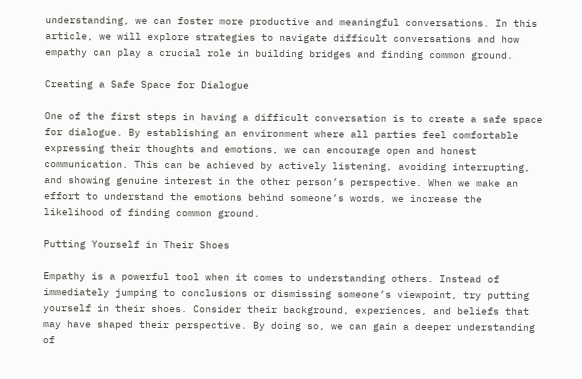understanding, we can foster more productive and meaningful conversations. In this article, we will explore strategies to navigate difficult conversations and how empathy can play a crucial role in building bridges and finding common ground.

Creating a Safe Space for Dialogue

One of the first steps in having a difficult conversation is to create a safe space for dialogue. By establishing an environment where all parties feel comfortable expressing their thoughts and emotions, we can encourage open and honest communication. This can be achieved by actively listening, avoiding interrupting, and showing genuine interest in the other person’s perspective. When we make an effort to understand the emotions behind someone’s words, we increase the likelihood of finding common ground.

Putting Yourself in Their Shoes

Empathy is a powerful tool when it comes to understanding others. Instead of immediately jumping to conclusions or dismissing someone’s viewpoint, try putting yourself in their shoes. Consider their background, experiences, and beliefs that may have shaped their perspective. By doing so, we can gain a deeper understanding of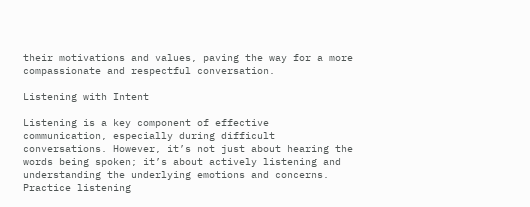their motivations and values, paving the way for a more compassionate and respectful conversation.

Listening with Intent

Listening is a key component of effective communication, especially during difficult conversations. However, it’s not just about hearing the words being spoken; it’s about actively listening and understanding the underlying emotions and concerns. Practice listening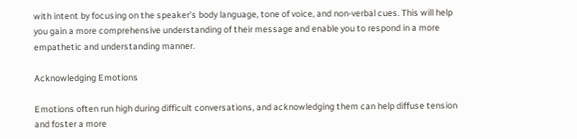with intent by focusing on the speaker’s body language, tone of voice, and non-verbal cues. This will help you gain a more comprehensive understanding of their message and enable you to respond in a more empathetic and understanding manner.

Acknowledging Emotions

Emotions often run high during difficult conversations, and acknowledging them can help diffuse tension and foster a more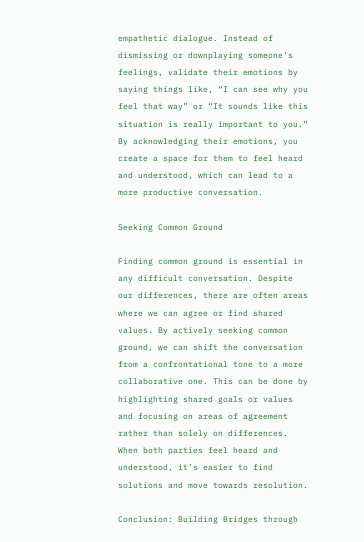empathetic dialogue. Instead of dismissing or downplaying someone’s feelings, validate their emotions by saying things like, “I can see why you feel that way” or “It sounds like this situation is really important to you.” By acknowledging their emotions, you create a space for them to feel heard and understood, which can lead to a more productive conversation.

Seeking Common Ground

Finding common ground is essential in any difficult conversation. Despite our differences, there are often areas where we can agree or find shared values. By actively seeking common ground, we can shift the conversation from a confrontational tone to a more collaborative one. This can be done by highlighting shared goals or values and focusing on areas of agreement rather than solely on differences. When both parties feel heard and understood, it’s easier to find solutions and move towards resolution.

Conclusion: Building Bridges through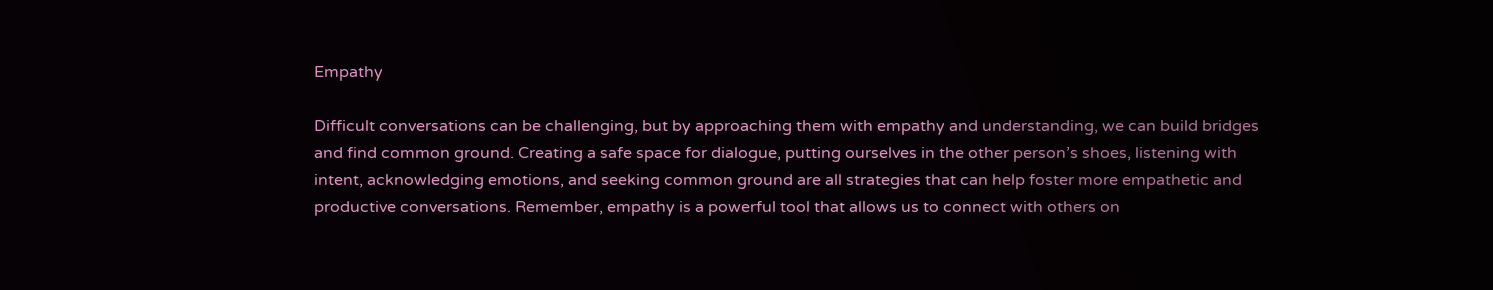Empathy

Difficult conversations can be challenging, but by approaching them with empathy and understanding, we can build bridges and find common ground. Creating a safe space for dialogue, putting ourselves in the other person’s shoes, listening with intent, acknowledging emotions, and seeking common ground are all strategies that can help foster more empathetic and productive conversations. Remember, empathy is a powerful tool that allows us to connect with others on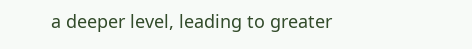a deeper level, leading to greater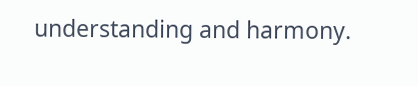understanding and harmony.